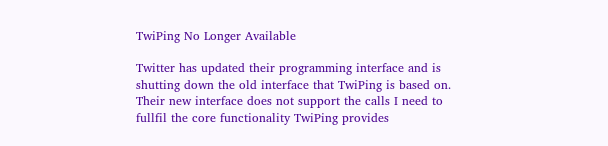TwiPing No Longer Available

Twitter has updated their programming interface and is shutting down the old interface that TwiPing is based on. Their new interface does not support the calls I need to fullfil the core functionality TwiPing provides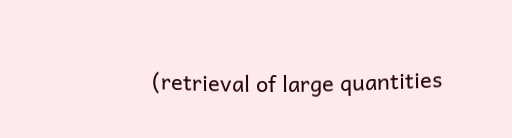(retrieval of large quantities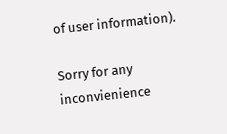of user information).

Sorry for any inconvienience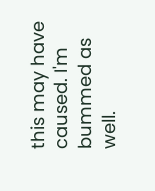this may have caused. I'm bummed as well.